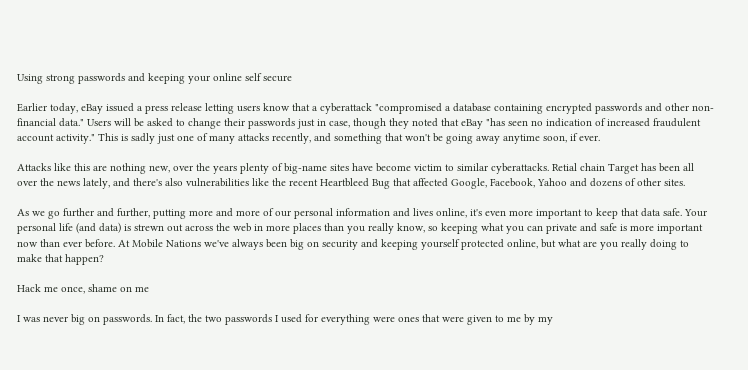Using strong passwords and keeping your online self secure

Earlier today, eBay issued a press release letting users know that a cyberattack "compromised a database containing encrypted passwords and other non-financial data." Users will be asked to change their passwords just in case, though they noted that eBay "has seen no indication of increased fraudulent account activity." This is sadly just one of many attacks recently, and something that won't be going away anytime soon, if ever.

Attacks like this are nothing new, over the years plenty of big-name sites have become victim to similar cyberattacks. Retial chain Target has been all over the news lately, and there's also vulnerabilities like the recent Heartbleed Bug that affected Google, Facebook, Yahoo and dozens of other sites.

As we go further and further, putting more and more of our personal information and lives online, it's even more important to keep that data safe. Your personal life (and data) is strewn out across the web in more places than you really know, so keeping what you can private and safe is more important now than ever before. At Mobile Nations we've always been big on security and keeping yourself protected online, but what are you really doing to make that happen?

Hack me once, shame on me

I was never big on passwords. In fact, the two passwords I used for everything were ones that were given to me by my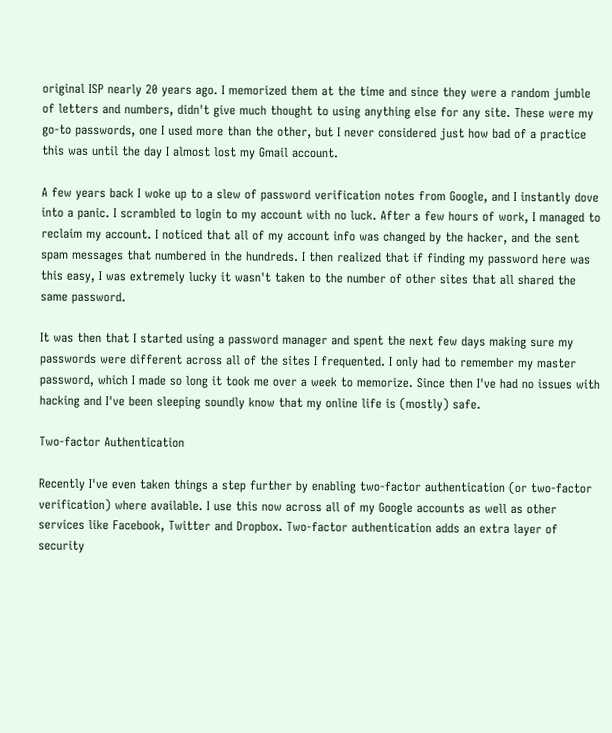original ISP nearly 20 years ago. I memorized them at the time and since they were a random jumble of letters and numbers, didn't give much thought to using anything else for any site. These were my go-to passwords, one I used more than the other, but I never considered just how bad of a practice this was until the day I almost lost my Gmail account.

A few years back I woke up to a slew of password verification notes from Google, and I instantly dove into a panic. I scrambled to login to my account with no luck. After a few hours of work, I managed to reclaim my account. I noticed that all of my account info was changed by the hacker, and the sent spam messages that numbered in the hundreds. I then realized that if finding my password here was this easy, I was extremely lucky it wasn't taken to the number of other sites that all shared the same password.

It was then that I started using a password manager and spent the next few days making sure my passwords were different across all of the sites I frequented. I only had to remember my master password, which I made so long it took me over a week to memorize. Since then I've had no issues with hacking and I've been sleeping soundly know that my online life is (mostly) safe.

Two-factor Authentication

Recently I've even taken things a step further by enabling two-factor authentication (or two-factor verification) where available. I use this now across all of my Google accounts as well as other services like Facebook, Twitter and Dropbox. Two-factor authentication adds an extra layer of security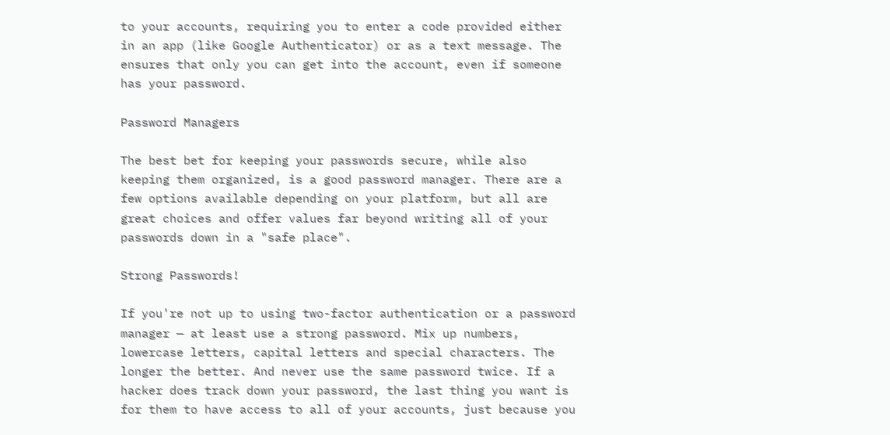to your accounts, requiring you to enter a code provided either in an app (like Google Authenticator) or as a text message. The ensures that only you can get into the account, even if someone has your password.

Password Managers

The best bet for keeping your passwords secure, while also keeping them organized, is a good password manager. There are a few options available depending on your platform, but all are great choices and offer values far beyond writing all of your passwords down in a "safe place".

Strong Passwords!

If you're not up to using two-factor authentication or a password manager — at least use a strong password. Mix up numbers, lowercase letters, capital letters and special characters. The longer the better. And never use the same password twice. If a hacker does track down your password, the last thing you want is for them to have access to all of your accounts, just because you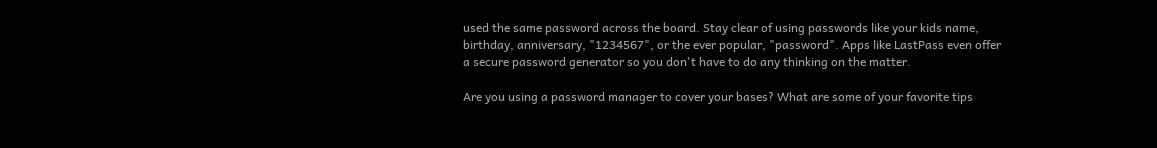used the same password across the board. Stay clear of using passwords like your kids name, birthday, anniversary, "1234567", or the ever popular, "password". Apps like LastPass even offer a secure password generator so you don't have to do any thinking on the matter.

Are you using a password manager to cover your bases? What are some of your favorite tips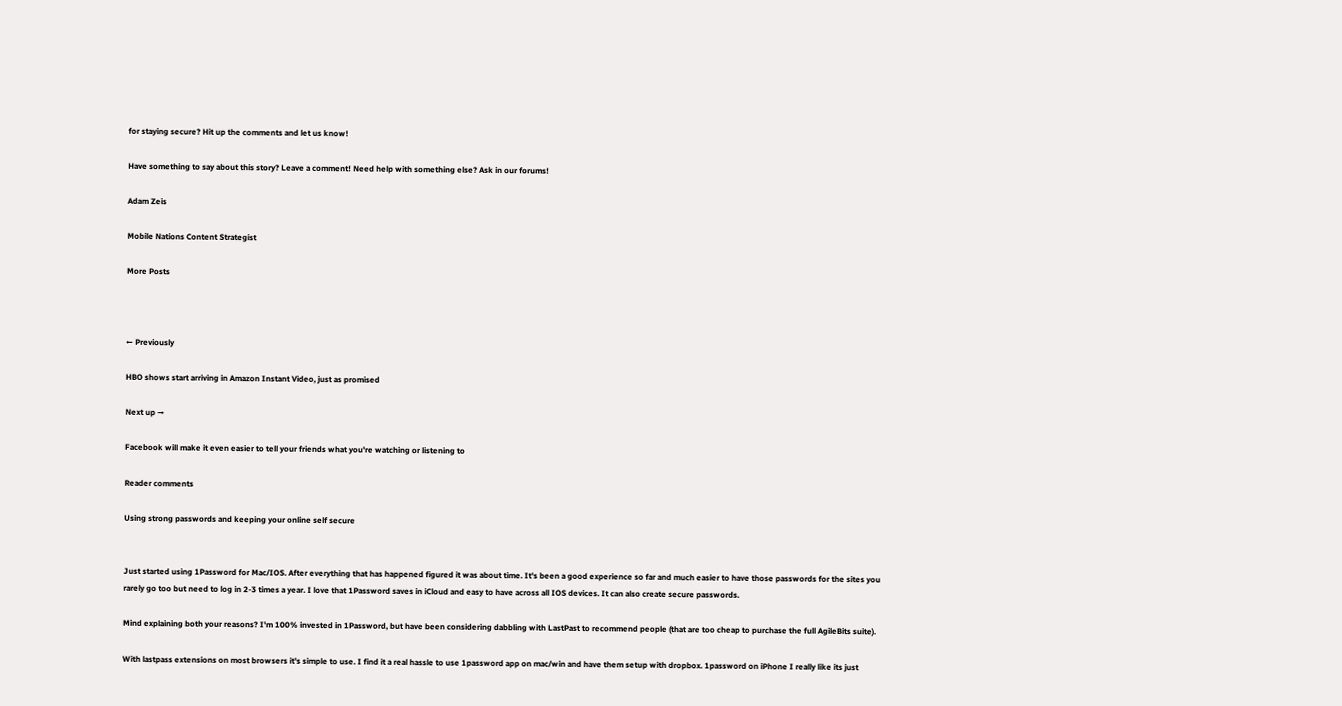for staying secure? Hit up the comments and let us know!

Have something to say about this story? Leave a comment! Need help with something else? Ask in our forums!

Adam Zeis

Mobile Nations Content Strategist

More Posts



← Previously

HBO shows start arriving in Amazon Instant Video, just as promised

Next up →

Facebook will make it even easier to tell your friends what you're watching or listening to

Reader comments

Using strong passwords and keeping your online self secure


Just started using 1Password for Mac/IOS. After everything that has happened figured it was about time. It's been a good experience so far and much easier to have those passwords for the sites you rarely go too but need to log in 2-3 times a year. I love that 1Password saves in iCloud and easy to have across all IOS devices. It can also create secure passwords.

Mind explaining both your reasons? I'm 100% invested in 1Password, but have been considering dabbling with LastPast to recommend people (that are too cheap to purchase the full AgileBits suite).

With lastpass extensions on most browsers it's simple to use. I find it a real hassle to use 1password app on mac/win and have them setup with dropbox. 1password on iPhone I really like its just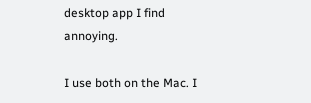desktop app I find annoying.

I use both on the Mac. I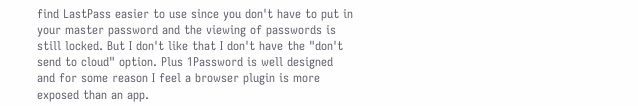find LastPass easier to use since you don't have to put in your master password and the viewing of passwords is still locked. But I don't like that I don't have the "don't send to cloud" option. Plus 1Password is well designed and for some reason I feel a browser plugin is more exposed than an app.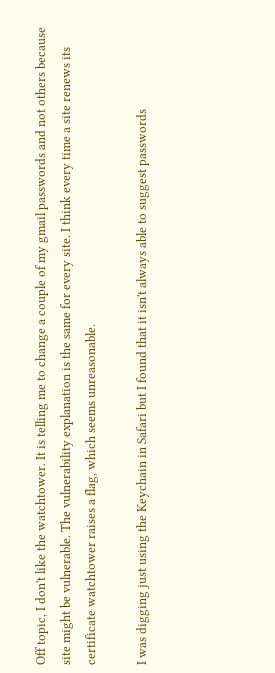Off topic, I don't like the watchtower. It is telling me to change a couple of my gmail passwords and not others because site might be vulnerable. The vulnerability explanation is the same for every site. I think every time a site renews its certificate watchtower raises a flag, which seems unreasonable.

I was digging just using the Keychain in Safari but I found that it isn't always able to suggest passwords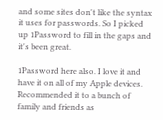and some sites don't like the syntax it uses for passwords. So I picked up 1Password to fill in the gaps and it's been great.

1Password here also. I love it and have it on all of my Apple devices. Recommended it to a bunch of family and friends as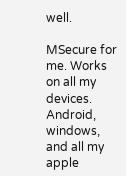well.

MSecure for me. Works on all my devices. Android, windows, and all my apple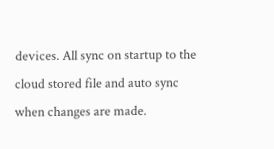devices. All sync on startup to the cloud stored file and auto sync when changes are made.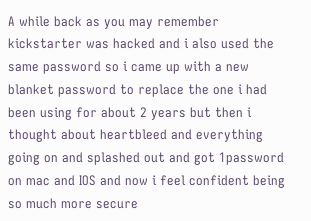A while back as you may remember kickstarter was hacked and i also used the same password so i came up with a new blanket password to replace the one i had been using for about 2 years but then i thought about heartbleed and everything going on and splashed out and got 1password on mac and IOS and now i feel confident being so much more secure